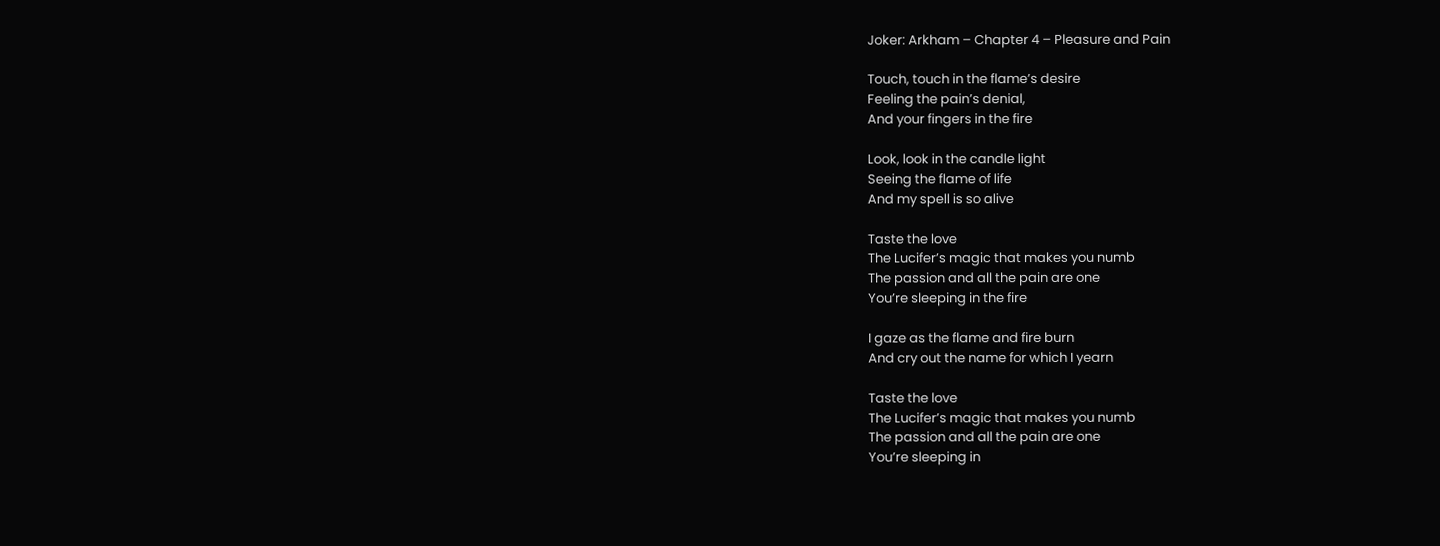Joker: Arkham – Chapter 4 – Pleasure and Pain

Touch, touch in the flame’s desire
Feeling the pain’s denial,
And your fingers in the fire

Look, look in the candle light
Seeing the flame of life
And my spell is so alive

Taste the love
The Lucifer’s magic that makes you numb
The passion and all the pain are one
You’re sleeping in the fire

I gaze as the flame and fire burn
And cry out the name for which I yearn

Taste the love
The Lucifer’s magic that makes you numb
The passion and all the pain are one
You’re sleeping in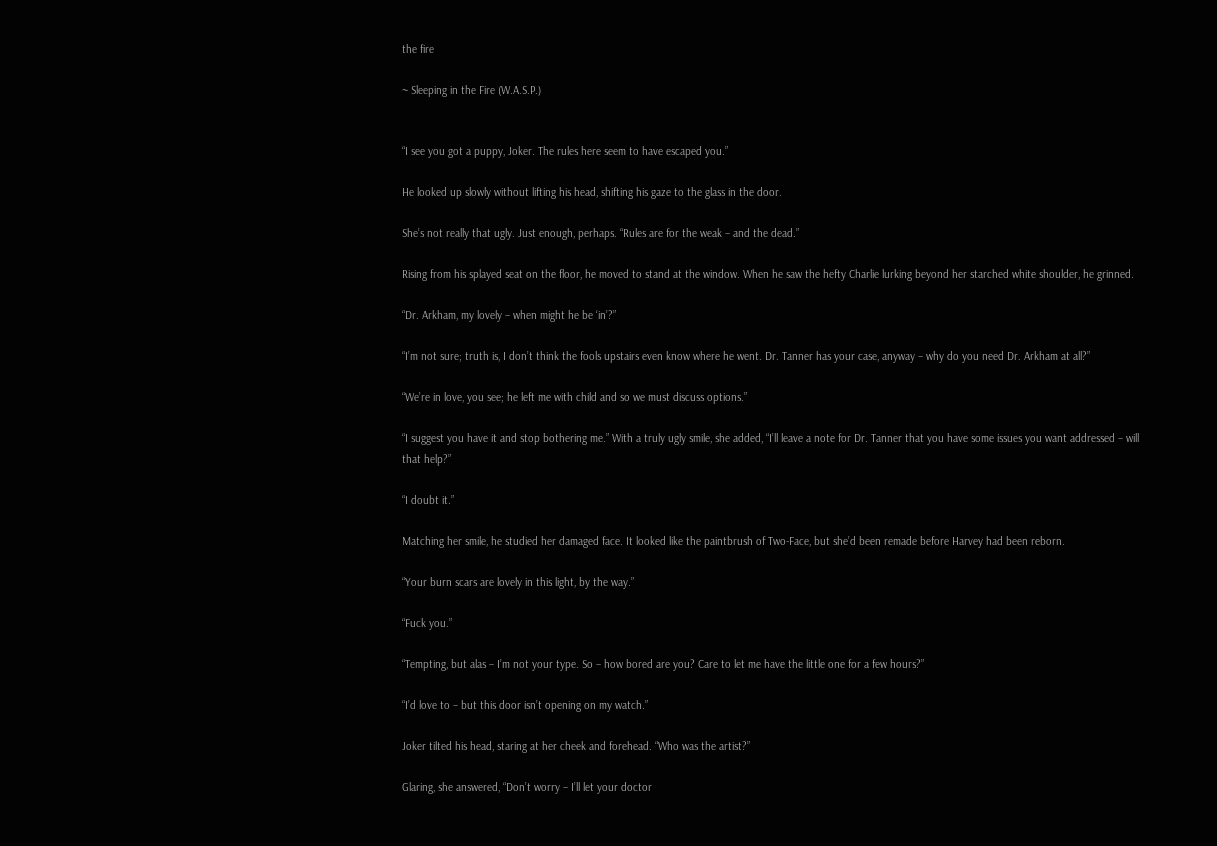the fire

~ Sleeping in the Fire (W.A.S.P.)


“I see you got a puppy, Joker. The rules here seem to have escaped you.”

He looked up slowly without lifting his head, shifting his gaze to the glass in the door.

She’s not really that ugly. Just enough, perhaps. “Rules are for the weak – and the dead.”

Rising from his splayed seat on the floor, he moved to stand at the window. When he saw the hefty Charlie lurking beyond her starched white shoulder, he grinned.

“Dr. Arkham, my lovely – when might he be ‘in’?”

“I’m not sure; truth is, I don’t think the fools upstairs even know where he went. Dr. Tanner has your case, anyway – why do you need Dr. Arkham at all?”

“We’re in love, you see; he left me with child and so we must discuss options.”

“I suggest you have it and stop bothering me.” With a truly ugly smile, she added, “I’ll leave a note for Dr. Tanner that you have some issues you want addressed – will that help?”

“I doubt it.”

Matching her smile, he studied her damaged face. It looked like the paintbrush of Two-Face, but she’d been remade before Harvey had been reborn.

“Your burn scars are lovely in this light, by the way.”

“Fuck you.”

“Tempting, but alas – I’m not your type. So – how bored are you? Care to let me have the little one for a few hours?”

“I’d love to – but this door isn’t opening on my watch.”

Joker tilted his head, staring at her cheek and forehead. “Who was the artist?”

Glaring, she answered, “Don’t worry – I’ll let your doctor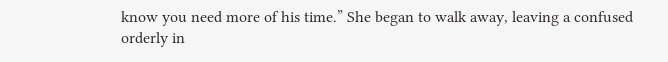know you need more of his time.” She began to walk away, leaving a confused orderly in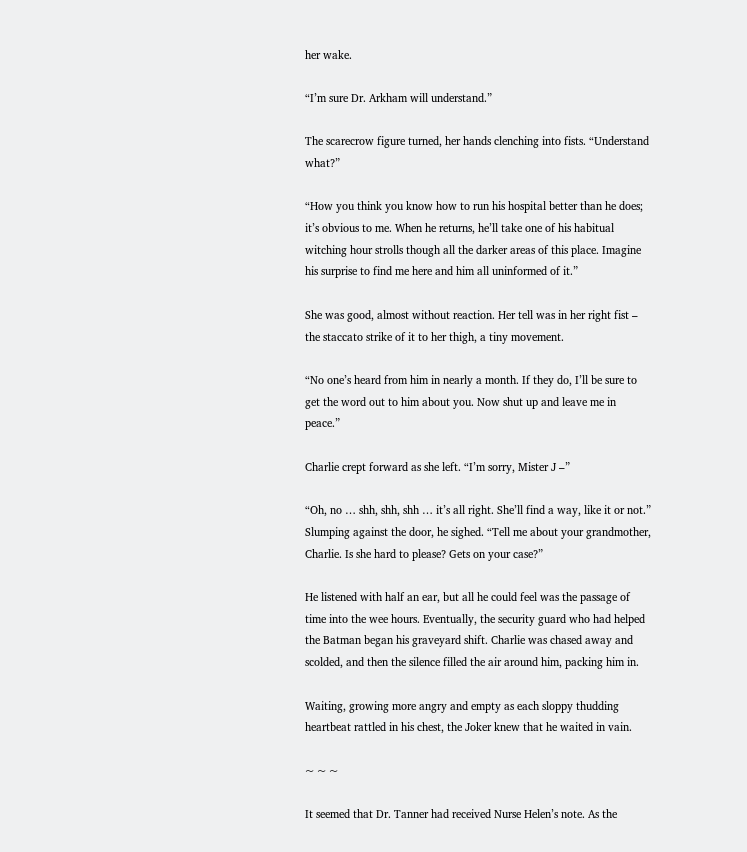her wake.

“I’m sure Dr. Arkham will understand.”

The scarecrow figure turned, her hands clenching into fists. “Understand what?”

“How you think you know how to run his hospital better than he does; it’s obvious to me. When he returns, he’ll take one of his habitual witching hour strolls though all the darker areas of this place. Imagine his surprise to find me here and him all uninformed of it.”

She was good, almost without reaction. Her tell was in her right fist – the staccato strike of it to her thigh, a tiny movement.

“No one’s heard from him in nearly a month. If they do, I’ll be sure to get the word out to him about you. Now shut up and leave me in peace.”

Charlie crept forward as she left. “I’m sorry, Mister J –”

“Oh, no … shh, shh, shh … it’s all right. She’ll find a way, like it or not.” Slumping against the door, he sighed. “Tell me about your grandmother, Charlie. Is she hard to please? Gets on your case?”

He listened with half an ear, but all he could feel was the passage of time into the wee hours. Eventually, the security guard who had helped the Batman began his graveyard shift. Charlie was chased away and scolded, and then the silence filled the air around him, packing him in.

Waiting, growing more angry and empty as each sloppy thudding heartbeat rattled in his chest, the Joker knew that he waited in vain.

~ ~ ~

It seemed that Dr. Tanner had received Nurse Helen’s note. As the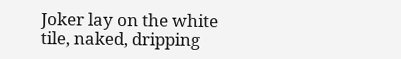Joker lay on the white tile, naked, dripping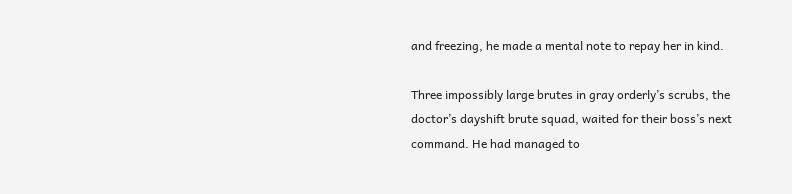and freezing, he made a mental note to repay her in kind.

Three impossibly large brutes in gray orderly’s scrubs, the doctor’s dayshift brute squad, waited for their boss’s next command. He had managed to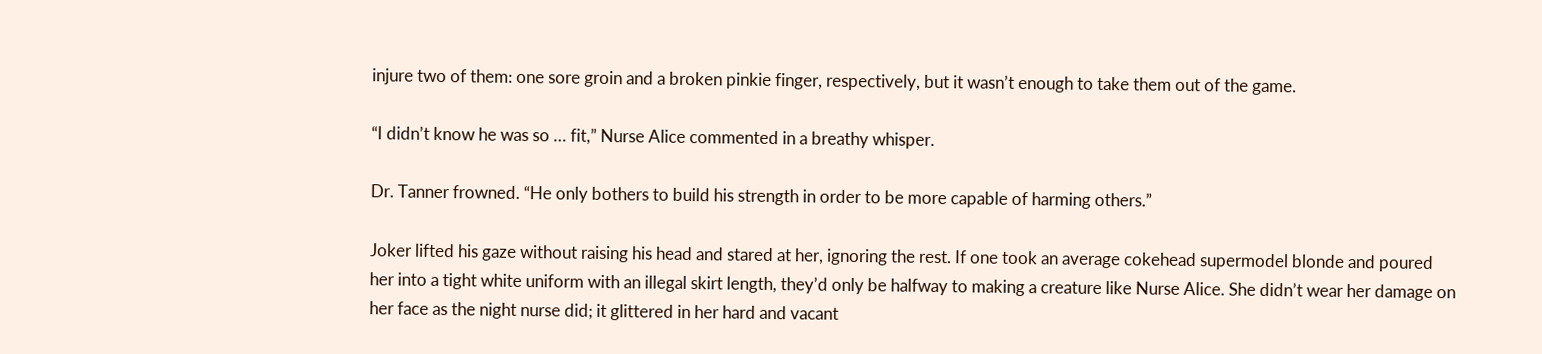injure two of them: one sore groin and a broken pinkie finger, respectively, but it wasn’t enough to take them out of the game.

“I didn’t know he was so … fit,” Nurse Alice commented in a breathy whisper.

Dr. Tanner frowned. “He only bothers to build his strength in order to be more capable of harming others.”

Joker lifted his gaze without raising his head and stared at her, ignoring the rest. If one took an average cokehead supermodel blonde and poured her into a tight white uniform with an illegal skirt length, they’d only be halfway to making a creature like Nurse Alice. She didn’t wear her damage on her face as the night nurse did; it glittered in her hard and vacant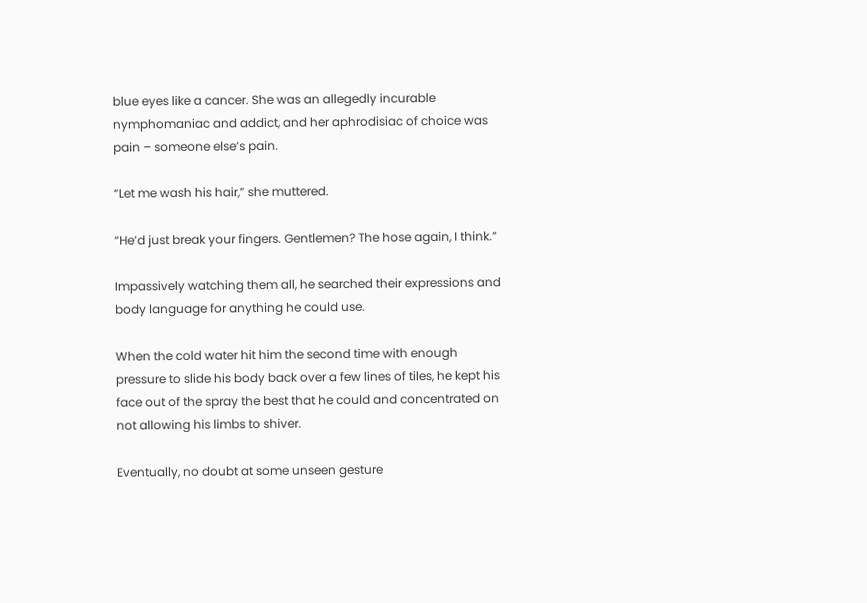blue eyes like a cancer. She was an allegedly incurable nymphomaniac and addict, and her aphrodisiac of choice was pain – someone else’s pain.

“Let me wash his hair,” she muttered.

“He’d just break your fingers. Gentlemen? The hose again, I think.”

Impassively watching them all, he searched their expressions and body language for anything he could use.

When the cold water hit him the second time with enough pressure to slide his body back over a few lines of tiles, he kept his face out of the spray the best that he could and concentrated on not allowing his limbs to shiver.

Eventually, no doubt at some unseen gesture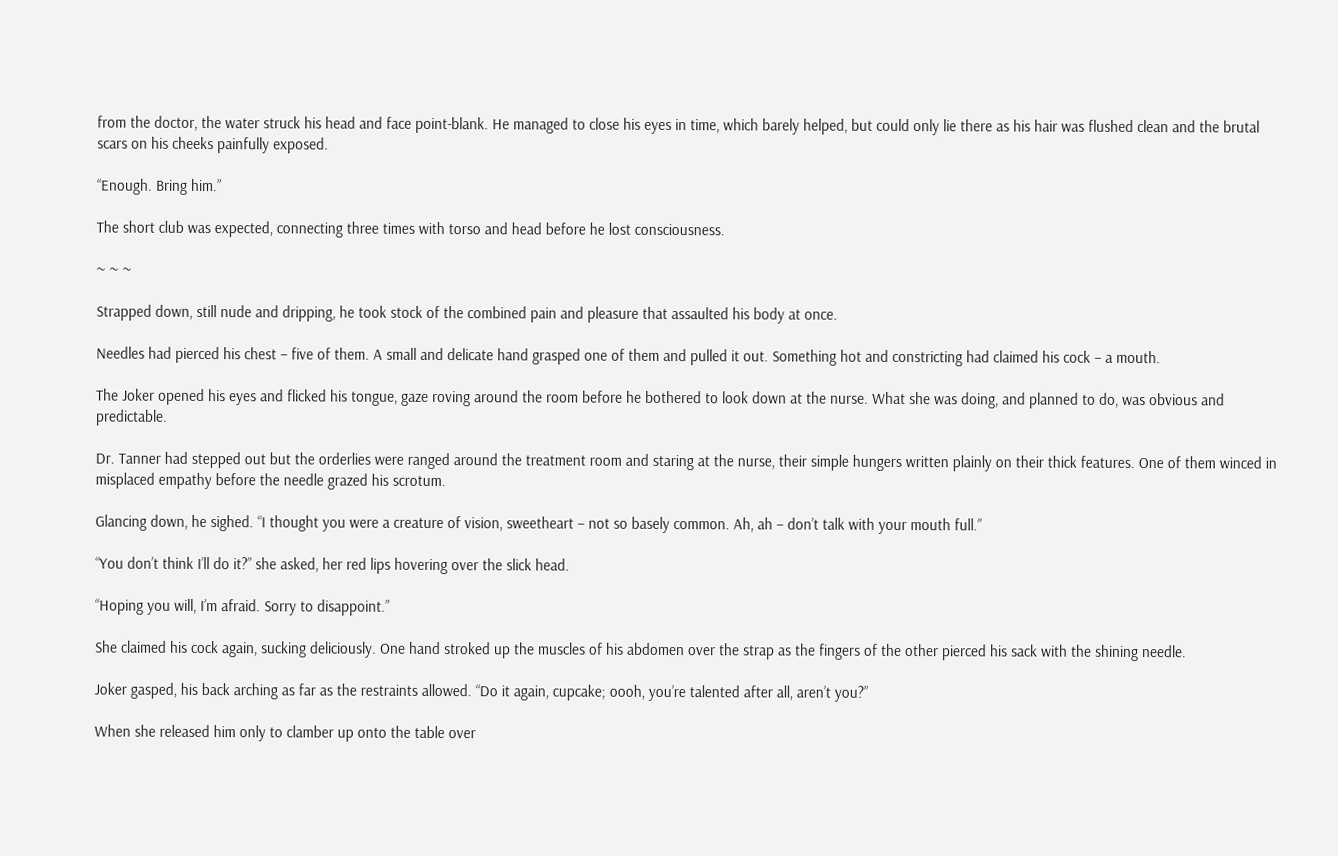from the doctor, the water struck his head and face point-blank. He managed to close his eyes in time, which barely helped, but could only lie there as his hair was flushed clean and the brutal scars on his cheeks painfully exposed.

“Enough. Bring him.”

The short club was expected, connecting three times with torso and head before he lost consciousness.

~ ~ ~

Strapped down, still nude and dripping, he took stock of the combined pain and pleasure that assaulted his body at once.

Needles had pierced his chest – five of them. A small and delicate hand grasped one of them and pulled it out. Something hot and constricting had claimed his cock – a mouth.

The Joker opened his eyes and flicked his tongue, gaze roving around the room before he bothered to look down at the nurse. What she was doing, and planned to do, was obvious and predictable.

Dr. Tanner had stepped out but the orderlies were ranged around the treatment room and staring at the nurse, their simple hungers written plainly on their thick features. One of them winced in misplaced empathy before the needle grazed his scrotum.

Glancing down, he sighed. “I thought you were a creature of vision, sweetheart – not so basely common. Ah, ah – don’t talk with your mouth full.”

“You don’t think I’ll do it?” she asked, her red lips hovering over the slick head.

“Hoping you will, I’m afraid. Sorry to disappoint.”

She claimed his cock again, sucking deliciously. One hand stroked up the muscles of his abdomen over the strap as the fingers of the other pierced his sack with the shining needle.

Joker gasped, his back arching as far as the restraints allowed. “Do it again, cupcake; oooh, you’re talented after all, aren’t you?”

When she released him only to clamber up onto the table over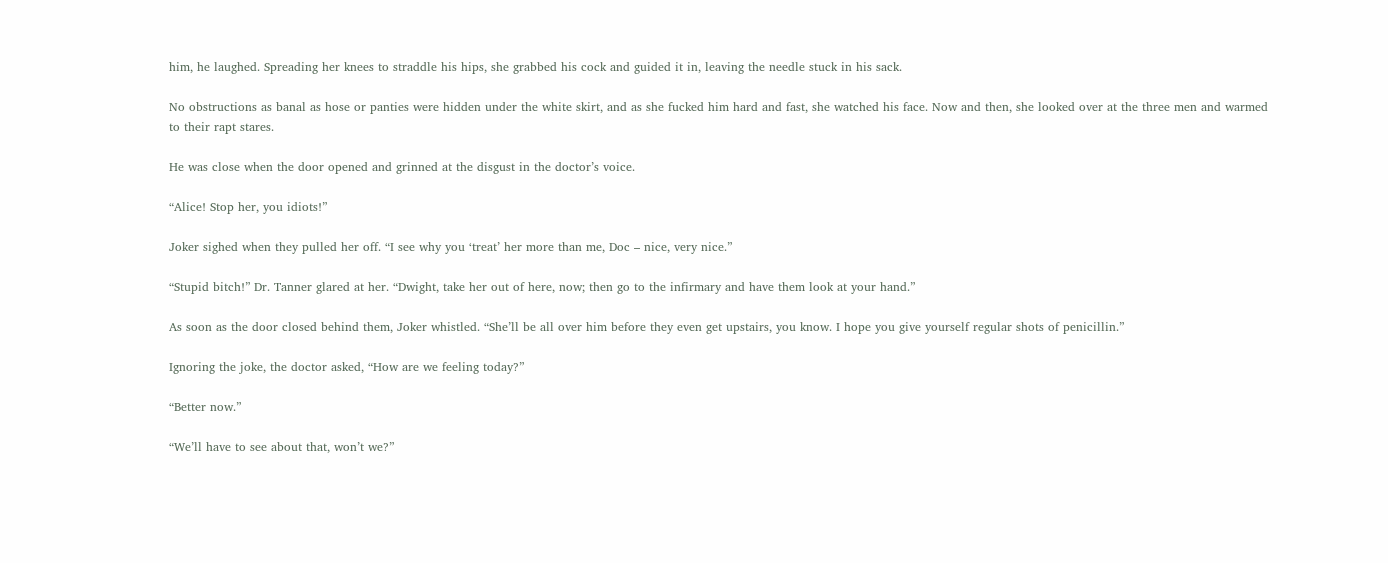him, he laughed. Spreading her knees to straddle his hips, she grabbed his cock and guided it in, leaving the needle stuck in his sack.

No obstructions as banal as hose or panties were hidden under the white skirt, and as she fucked him hard and fast, she watched his face. Now and then, she looked over at the three men and warmed to their rapt stares.

He was close when the door opened and grinned at the disgust in the doctor’s voice.

“Alice! Stop her, you idiots!”

Joker sighed when they pulled her off. “I see why you ‘treat’ her more than me, Doc – nice, very nice.”

“Stupid bitch!” Dr. Tanner glared at her. “Dwight, take her out of here, now; then go to the infirmary and have them look at your hand.”

As soon as the door closed behind them, Joker whistled. “She’ll be all over him before they even get upstairs, you know. I hope you give yourself regular shots of penicillin.”

Ignoring the joke, the doctor asked, “How are we feeling today?”

“Better now.”

“We’ll have to see about that, won’t we?”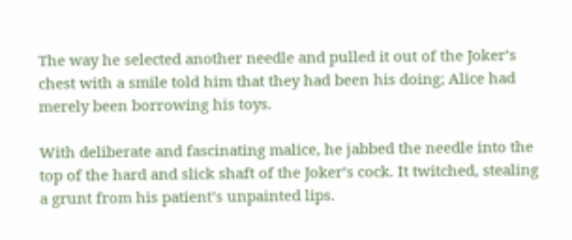The way he selected another needle and pulled it out of the Joker’s chest with a smile told him that they had been his doing; Alice had merely been borrowing his toys.

With deliberate and fascinating malice, he jabbed the needle into the top of the hard and slick shaft of the Joker’s cock. It twitched, stealing a grunt from his patient’s unpainted lips.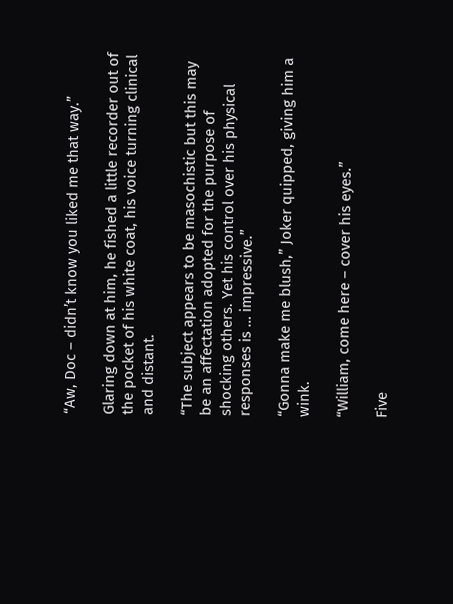“Aw, Doc – didn’t know you liked me that way.”

Glaring down at him, he fished a little recorder out of the pocket of his white coat, his voice turning clinical and distant.

“The subject appears to be masochistic but this may be an affectation adopted for the purpose of shocking others. Yet his control over his physical responses is … impressive.”

“Gonna make me blush,” Joker quipped, giving him a wink.

“William, come here – cover his eyes.”

Five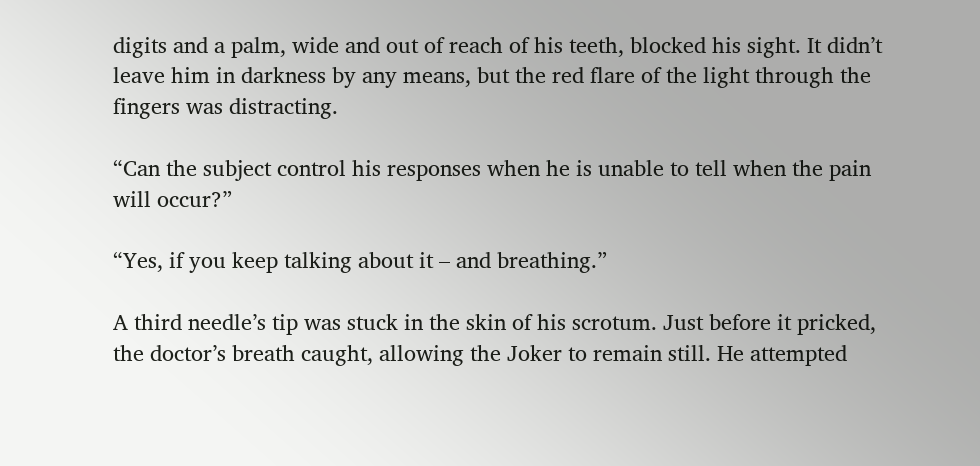digits and a palm, wide and out of reach of his teeth, blocked his sight. It didn’t leave him in darkness by any means, but the red flare of the light through the fingers was distracting.

“Can the subject control his responses when he is unable to tell when the pain will occur?”

“Yes, if you keep talking about it – and breathing.”

A third needle’s tip was stuck in the skin of his scrotum. Just before it pricked, the doctor’s breath caught, allowing the Joker to remain still. He attempted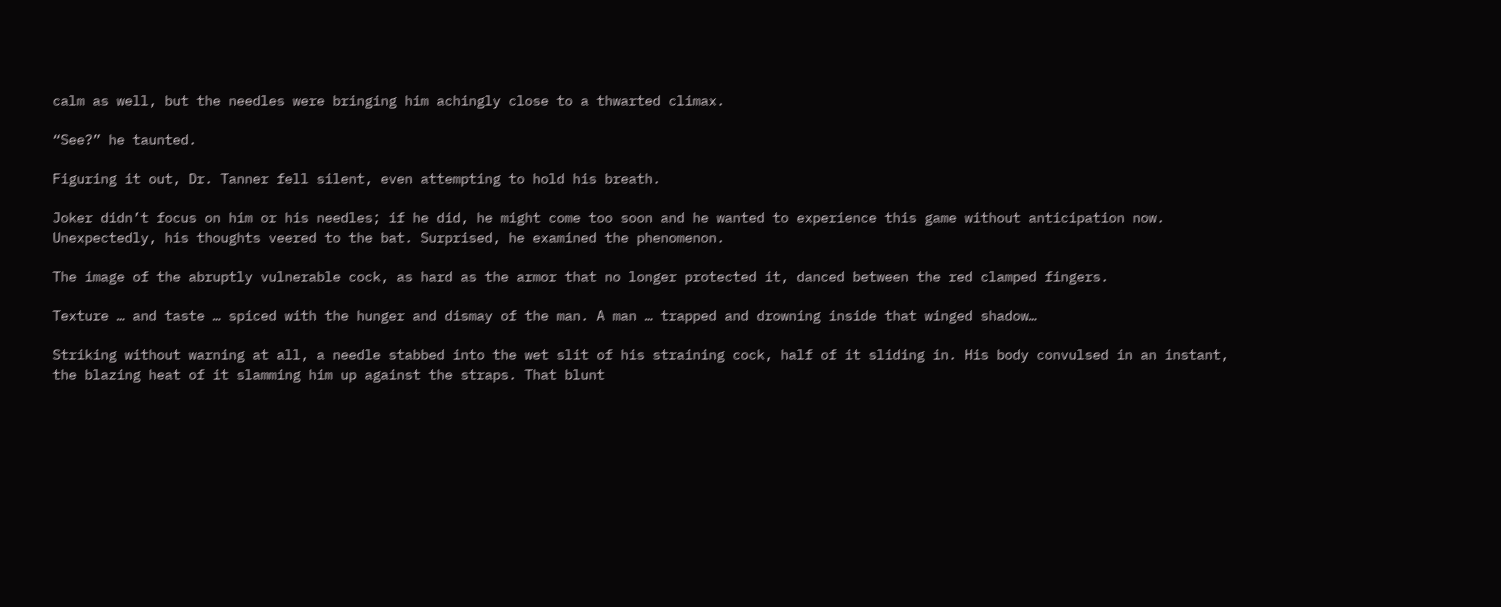calm as well, but the needles were bringing him achingly close to a thwarted climax.

“See?” he taunted.

Figuring it out, Dr. Tanner fell silent, even attempting to hold his breath.

Joker didn’t focus on him or his needles; if he did, he might come too soon and he wanted to experience this game without anticipation now. Unexpectedly, his thoughts veered to the bat. Surprised, he examined the phenomenon.

The image of the abruptly vulnerable cock, as hard as the armor that no longer protected it, danced between the red clamped fingers.

Texture … and taste … spiced with the hunger and dismay of the man. A man … trapped and drowning inside that winged shadow…

Striking without warning at all, a needle stabbed into the wet slit of his straining cock, half of it sliding in. His body convulsed in an instant, the blazing heat of it slamming him up against the straps. That blunt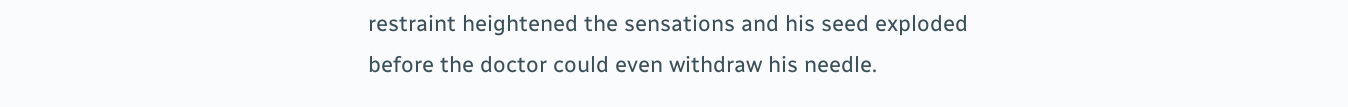restraint heightened the sensations and his seed exploded before the doctor could even withdraw his needle.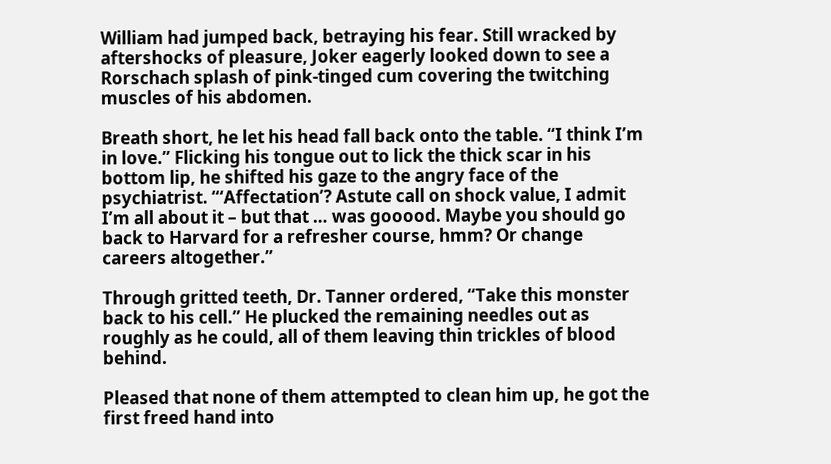William had jumped back, betraying his fear. Still wracked by aftershocks of pleasure, Joker eagerly looked down to see a Rorschach splash of pink-tinged cum covering the twitching muscles of his abdomen.

Breath short, he let his head fall back onto the table. “I think I’m in love.” Flicking his tongue out to lick the thick scar in his bottom lip, he shifted his gaze to the angry face of the psychiatrist. “‘Affectation’? Astute call on shock value, I admit I’m all about it – but that … was gooood. Maybe you should go back to Harvard for a refresher course, hmm? Or change careers altogether.”

Through gritted teeth, Dr. Tanner ordered, “Take this monster back to his cell.” He plucked the remaining needles out as roughly as he could, all of them leaving thin trickles of blood behind.

Pleased that none of them attempted to clean him up, he got the first freed hand into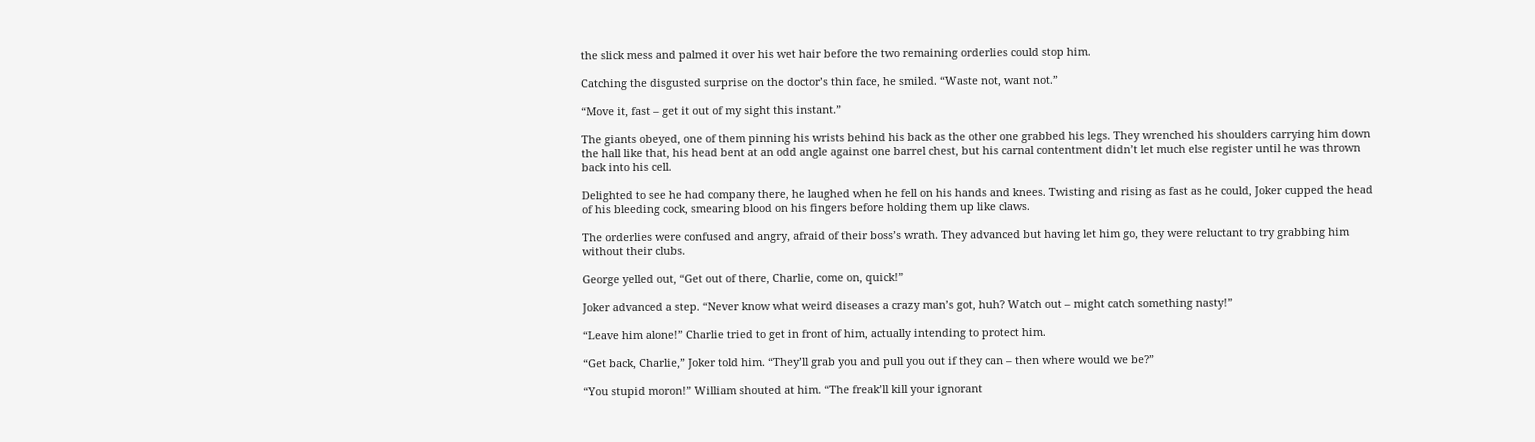the slick mess and palmed it over his wet hair before the two remaining orderlies could stop him.

Catching the disgusted surprise on the doctor’s thin face, he smiled. “Waste not, want not.”

“Move it, fast – get it out of my sight this instant.”

The giants obeyed, one of them pinning his wrists behind his back as the other one grabbed his legs. They wrenched his shoulders carrying him down the hall like that, his head bent at an odd angle against one barrel chest, but his carnal contentment didn’t let much else register until he was thrown back into his cell.

Delighted to see he had company there, he laughed when he fell on his hands and knees. Twisting and rising as fast as he could, Joker cupped the head of his bleeding cock, smearing blood on his fingers before holding them up like claws.

The orderlies were confused and angry, afraid of their boss’s wrath. They advanced but having let him go, they were reluctant to try grabbing him without their clubs.

George yelled out, “Get out of there, Charlie, come on, quick!”

Joker advanced a step. “Never know what weird diseases a crazy man’s got, huh? Watch out – might catch something nasty!”

“Leave him alone!” Charlie tried to get in front of him, actually intending to protect him.

“Get back, Charlie,” Joker told him. “They’ll grab you and pull you out if they can – then where would we be?”

“You stupid moron!” William shouted at him. “The freak’ll kill your ignorant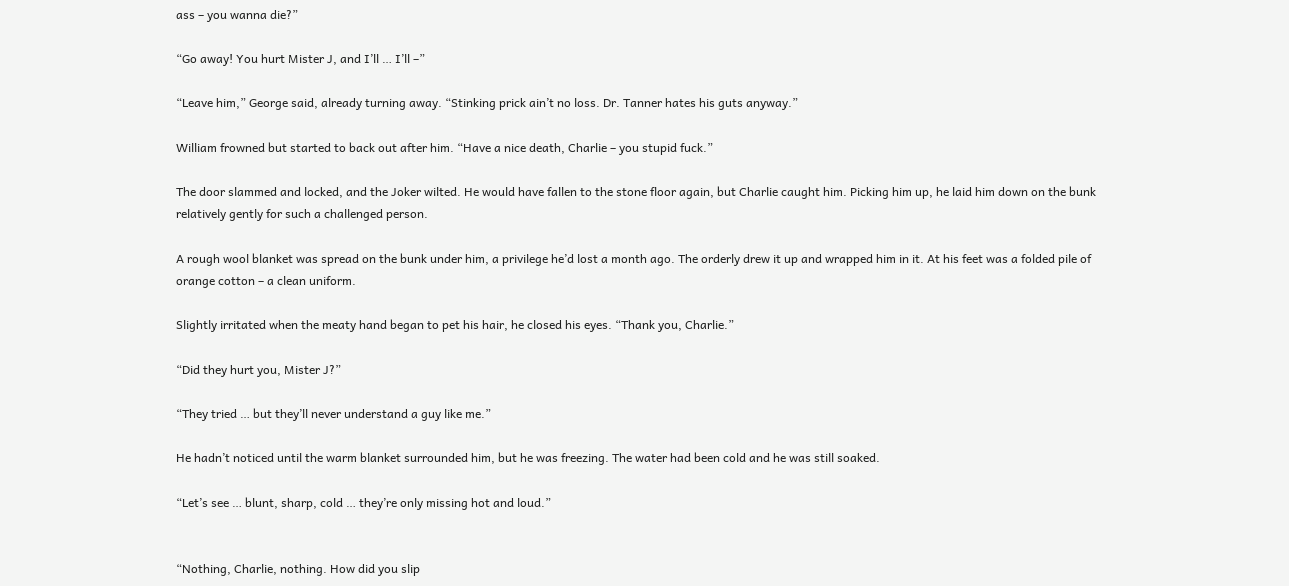ass – you wanna die?”

“Go away! You hurt Mister J, and I’ll … I’ll –”

“Leave him,” George said, already turning away. “Stinking prick ain’t no loss. Dr. Tanner hates his guts anyway.”

William frowned but started to back out after him. “Have a nice death, Charlie – you stupid fuck.”

The door slammed and locked, and the Joker wilted. He would have fallen to the stone floor again, but Charlie caught him. Picking him up, he laid him down on the bunk relatively gently for such a challenged person.

A rough wool blanket was spread on the bunk under him, a privilege he’d lost a month ago. The orderly drew it up and wrapped him in it. At his feet was a folded pile of orange cotton – a clean uniform.

Slightly irritated when the meaty hand began to pet his hair, he closed his eyes. “Thank you, Charlie.”

“Did they hurt you, Mister J?”

“They tried … but they’ll never understand a guy like me.”

He hadn’t noticed until the warm blanket surrounded him, but he was freezing. The water had been cold and he was still soaked.

“Let’s see … blunt, sharp, cold … they’re only missing hot and loud.”


“Nothing, Charlie, nothing. How did you slip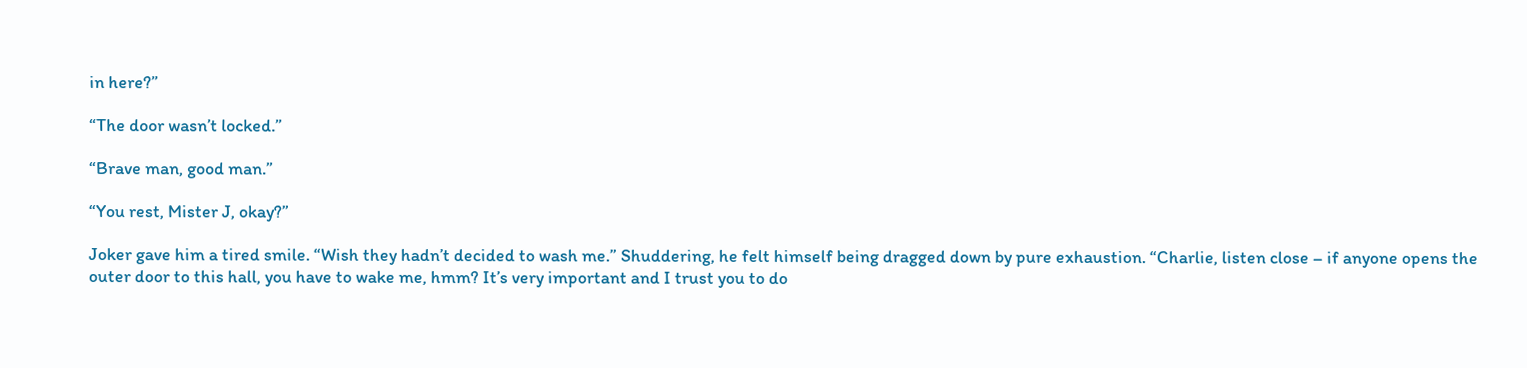in here?”

“The door wasn’t locked.”

“Brave man, good man.”

“You rest, Mister J, okay?”

Joker gave him a tired smile. “Wish they hadn’t decided to wash me.” Shuddering, he felt himself being dragged down by pure exhaustion. “Charlie, listen close – if anyone opens the outer door to this hall, you have to wake me, hmm? It’s very important and I trust you to do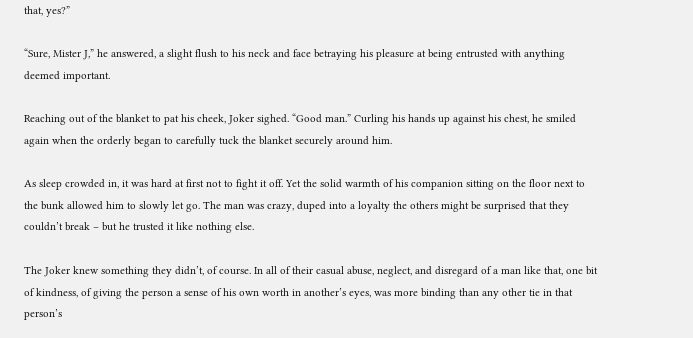that, yes?”

“Sure, Mister J,” he answered, a slight flush to his neck and face betraying his pleasure at being entrusted with anything deemed important.

Reaching out of the blanket to pat his cheek, Joker sighed. “Good man.” Curling his hands up against his chest, he smiled again when the orderly began to carefully tuck the blanket securely around him.

As sleep crowded in, it was hard at first not to fight it off. Yet the solid warmth of his companion sitting on the floor next to the bunk allowed him to slowly let go. The man was crazy, duped into a loyalty the others might be surprised that they couldn’t break – but he trusted it like nothing else.

The Joker knew something they didn’t, of course. In all of their casual abuse, neglect, and disregard of a man like that, one bit of kindness, of giving the person a sense of his own worth in another’s eyes, was more binding than any other tie in that person’s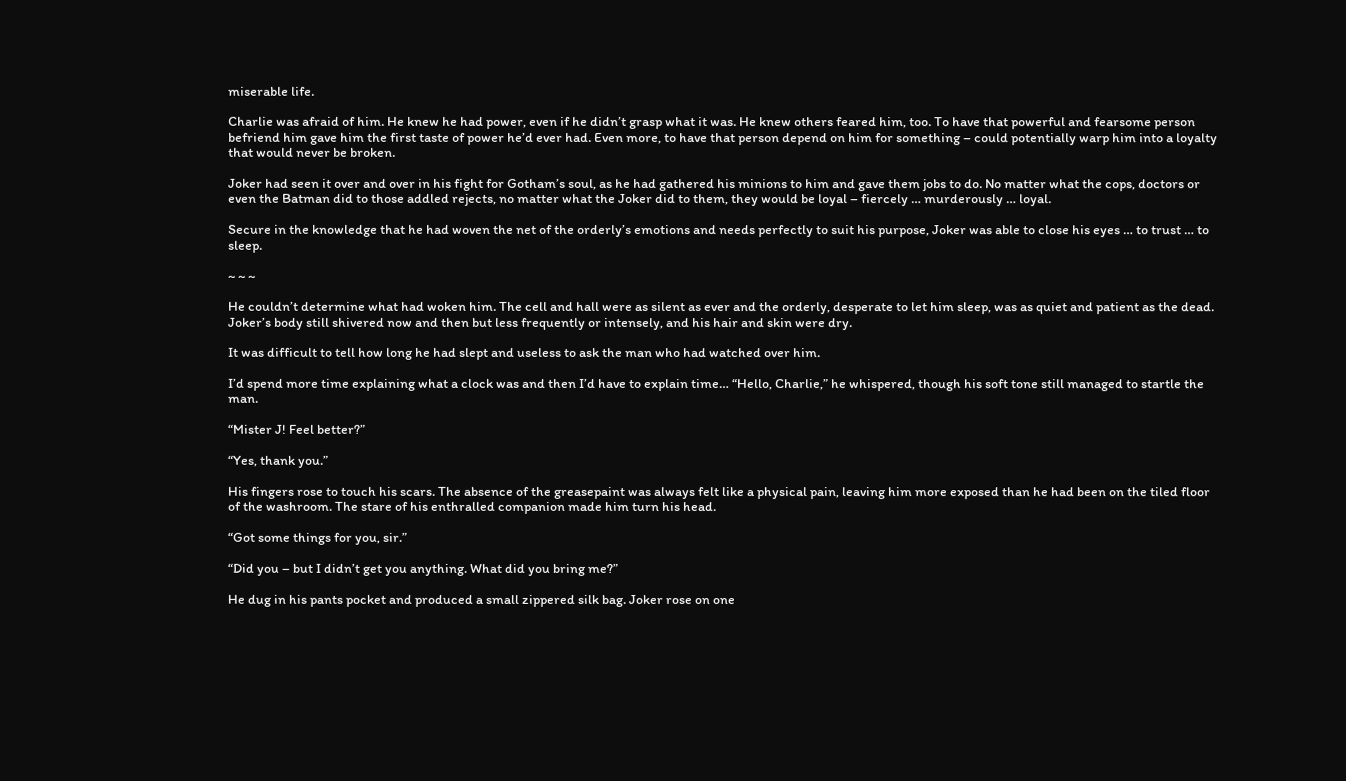miserable life.

Charlie was afraid of him. He knew he had power, even if he didn’t grasp what it was. He knew others feared him, too. To have that powerful and fearsome person befriend him gave him the first taste of power he’d ever had. Even more, to have that person depend on him for something – could potentially warp him into a loyalty that would never be broken.

Joker had seen it over and over in his fight for Gotham’s soul, as he had gathered his minions to him and gave them jobs to do. No matter what the cops, doctors or even the Batman did to those addled rejects, no matter what the Joker did to them, they would be loyal – fiercely … murderously … loyal.

Secure in the knowledge that he had woven the net of the orderly’s emotions and needs perfectly to suit his purpose, Joker was able to close his eyes … to trust … to sleep.

~ ~ ~

He couldn’t determine what had woken him. The cell and hall were as silent as ever and the orderly, desperate to let him sleep, was as quiet and patient as the dead. Joker’s body still shivered now and then but less frequently or intensely, and his hair and skin were dry.

It was difficult to tell how long he had slept and useless to ask the man who had watched over him.

I’d spend more time explaining what a clock was and then I’d have to explain time… “Hello, Charlie,” he whispered, though his soft tone still managed to startle the man.

“Mister J! Feel better?”

“Yes, thank you.”

His fingers rose to touch his scars. The absence of the greasepaint was always felt like a physical pain, leaving him more exposed than he had been on the tiled floor of the washroom. The stare of his enthralled companion made him turn his head.

“Got some things for you, sir.”

“Did you – but I didn’t get you anything. What did you bring me?”

He dug in his pants pocket and produced a small zippered silk bag. Joker rose on one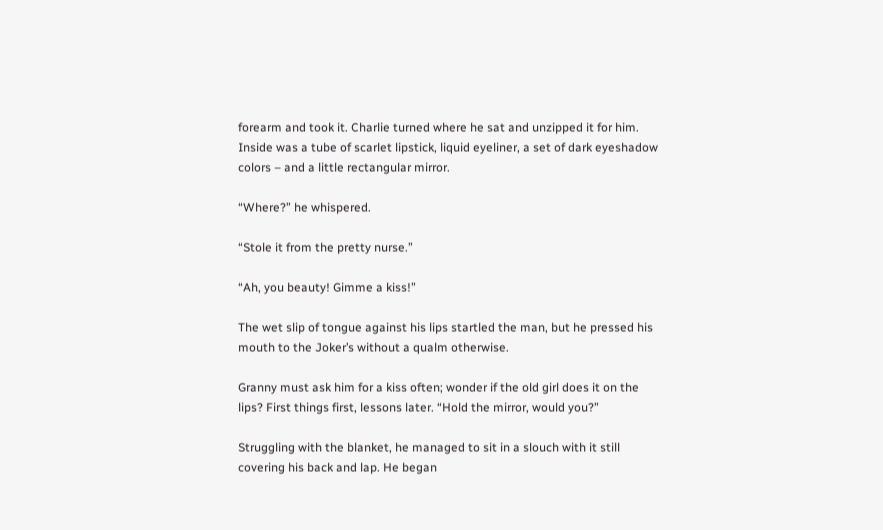forearm and took it. Charlie turned where he sat and unzipped it for him. Inside was a tube of scarlet lipstick, liquid eyeliner, a set of dark eyeshadow colors – and a little rectangular mirror.

“Where?” he whispered.

“Stole it from the pretty nurse.”

“Ah, you beauty! Gimme a kiss!”

The wet slip of tongue against his lips startled the man, but he pressed his mouth to the Joker’s without a qualm otherwise.

Granny must ask him for a kiss often; wonder if the old girl does it on the lips? First things first, lessons later. “Hold the mirror, would you?”

Struggling with the blanket, he managed to sit in a slouch with it still covering his back and lap. He began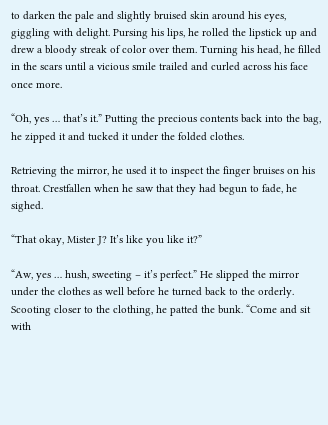to darken the pale and slightly bruised skin around his eyes, giggling with delight. Pursing his lips, he rolled the lipstick up and drew a bloody streak of color over them. Turning his head, he filled in the scars until a vicious smile trailed and curled across his face once more.

“Oh, yes … that’s it.” Putting the precious contents back into the bag, he zipped it and tucked it under the folded clothes.

Retrieving the mirror, he used it to inspect the finger bruises on his throat. Crestfallen when he saw that they had begun to fade, he sighed.

“That okay, Mister J? It’s like you like it?”

“Aw, yes … hush, sweeting – it’s perfect.” He slipped the mirror under the clothes as well before he turned back to the orderly. Scooting closer to the clothing, he patted the bunk. “Come and sit with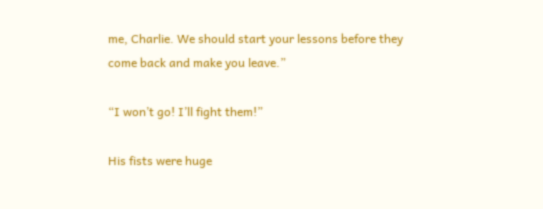me, Charlie. We should start your lessons before they come back and make you leave.”

“I won’t go! I’ll fight them!”

His fists were huge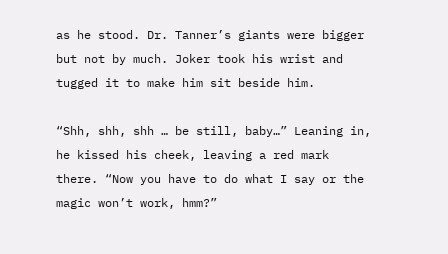as he stood. Dr. Tanner’s giants were bigger but not by much. Joker took his wrist and tugged it to make him sit beside him.

“Shh, shh, shh … be still, baby…” Leaning in, he kissed his cheek, leaving a red mark there. “Now you have to do what I say or the magic won’t work, hmm?”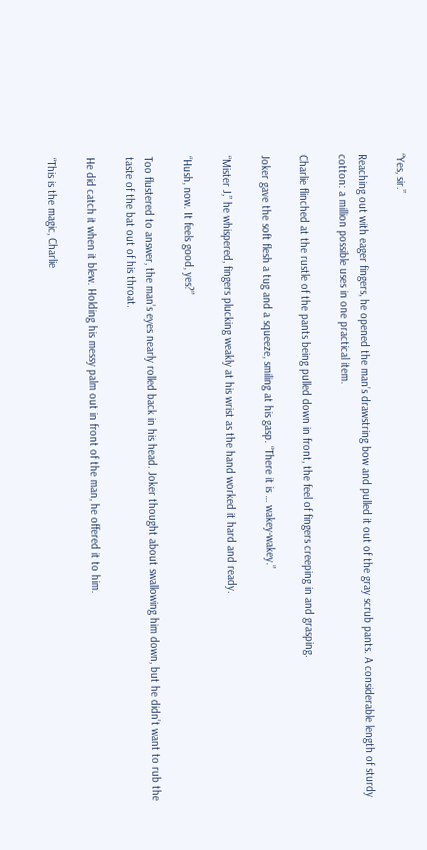“Yes, sir.”

Reaching out with eager fingers, he opened the man’s drawstring bow and pulled it out of the gray scrub pants. A considerable length of sturdy cotton: a million possible uses in one practical item.

Charlie flinched at the rustle of the pants being pulled down in front, the feel of fingers creeping in and grasping.

Joker gave the soft flesh a tug and a squeeze, smiling at his gasp. “There it is … wakey-wakey.”

“Mister J,” he whispered, fingers plucking weakly at his wrist as the hand worked it hard and ready.

“Hush, now. It feels good, yes?”

Too flustered to answer, the man’s eyes nearly rolled back in his head. Joker thought about swallowing him down, but he didn’t want to rub the taste of the bat out of his throat.

He did catch it when it blew. Holding his messy palm out in front of the man, he offered it to him.

“This is the magic, Charlie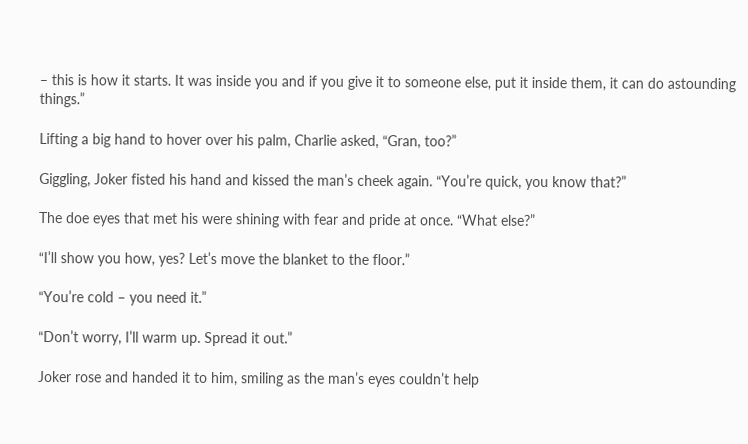– this is how it starts. It was inside you and if you give it to someone else, put it inside them, it can do astounding things.”

Lifting a big hand to hover over his palm, Charlie asked, “Gran, too?”

Giggling, Joker fisted his hand and kissed the man’s cheek again. “You’re quick, you know that?”

The doe eyes that met his were shining with fear and pride at once. “What else?”

“I’ll show you how, yes? Let’s move the blanket to the floor.”

“You’re cold – you need it.”

“Don’t worry, I’ll warm up. Spread it out.”

Joker rose and handed it to him, smiling as the man’s eyes couldn’t help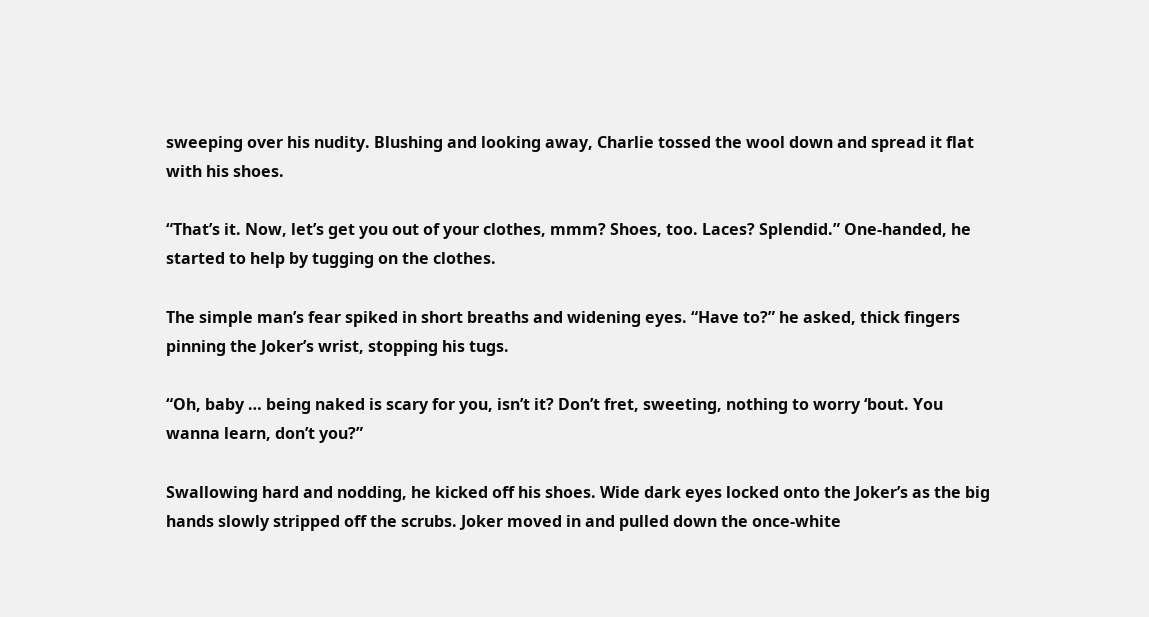sweeping over his nudity. Blushing and looking away, Charlie tossed the wool down and spread it flat with his shoes.

“That’s it. Now, let’s get you out of your clothes, mmm? Shoes, too. Laces? Splendid.” One-handed, he started to help by tugging on the clothes.

The simple man’s fear spiked in short breaths and widening eyes. “Have to?” he asked, thick fingers pinning the Joker’s wrist, stopping his tugs.

“Oh, baby … being naked is scary for you, isn’t it? Don’t fret, sweeting, nothing to worry ‘bout. You wanna learn, don’t you?”

Swallowing hard and nodding, he kicked off his shoes. Wide dark eyes locked onto the Joker’s as the big hands slowly stripped off the scrubs. Joker moved in and pulled down the once-white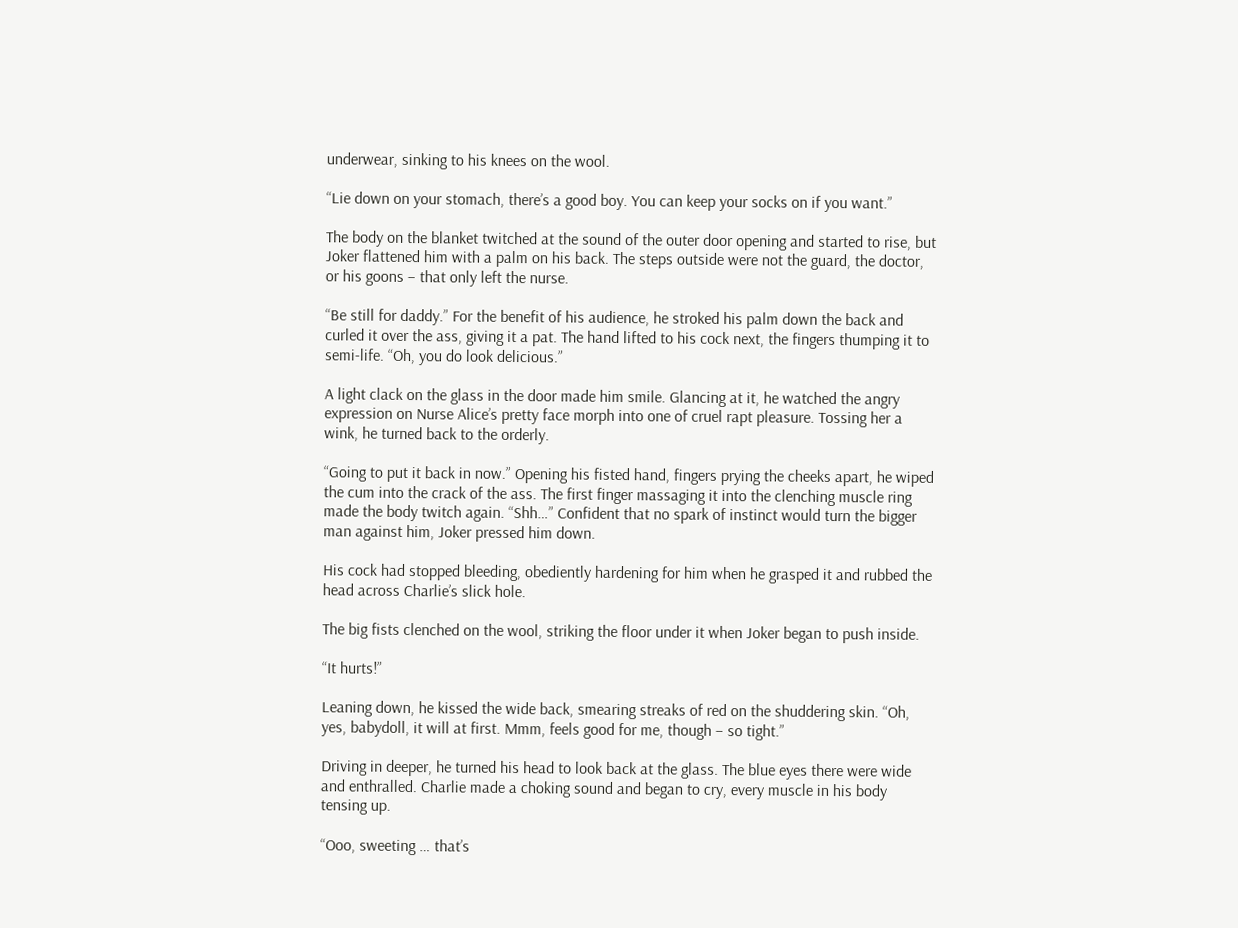underwear, sinking to his knees on the wool.

“Lie down on your stomach, there’s a good boy. You can keep your socks on if you want.”

The body on the blanket twitched at the sound of the outer door opening and started to rise, but Joker flattened him with a palm on his back. The steps outside were not the guard, the doctor, or his goons – that only left the nurse.

“Be still for daddy.” For the benefit of his audience, he stroked his palm down the back and curled it over the ass, giving it a pat. The hand lifted to his cock next, the fingers thumping it to semi-life. “Oh, you do look delicious.”

A light clack on the glass in the door made him smile. Glancing at it, he watched the angry expression on Nurse Alice’s pretty face morph into one of cruel rapt pleasure. Tossing her a wink, he turned back to the orderly.

“Going to put it back in now.” Opening his fisted hand, fingers prying the cheeks apart, he wiped the cum into the crack of the ass. The first finger massaging it into the clenching muscle ring made the body twitch again. “Shh…” Confident that no spark of instinct would turn the bigger man against him, Joker pressed him down.

His cock had stopped bleeding, obediently hardening for him when he grasped it and rubbed the head across Charlie’s slick hole.

The big fists clenched on the wool, striking the floor under it when Joker began to push inside.

“It hurts!”

Leaning down, he kissed the wide back, smearing streaks of red on the shuddering skin. “Oh, yes, babydoll, it will at first. Mmm, feels good for me, though – so tight.”

Driving in deeper, he turned his head to look back at the glass. The blue eyes there were wide and enthralled. Charlie made a choking sound and began to cry, every muscle in his body tensing up.

“Ooo, sweeting … that’s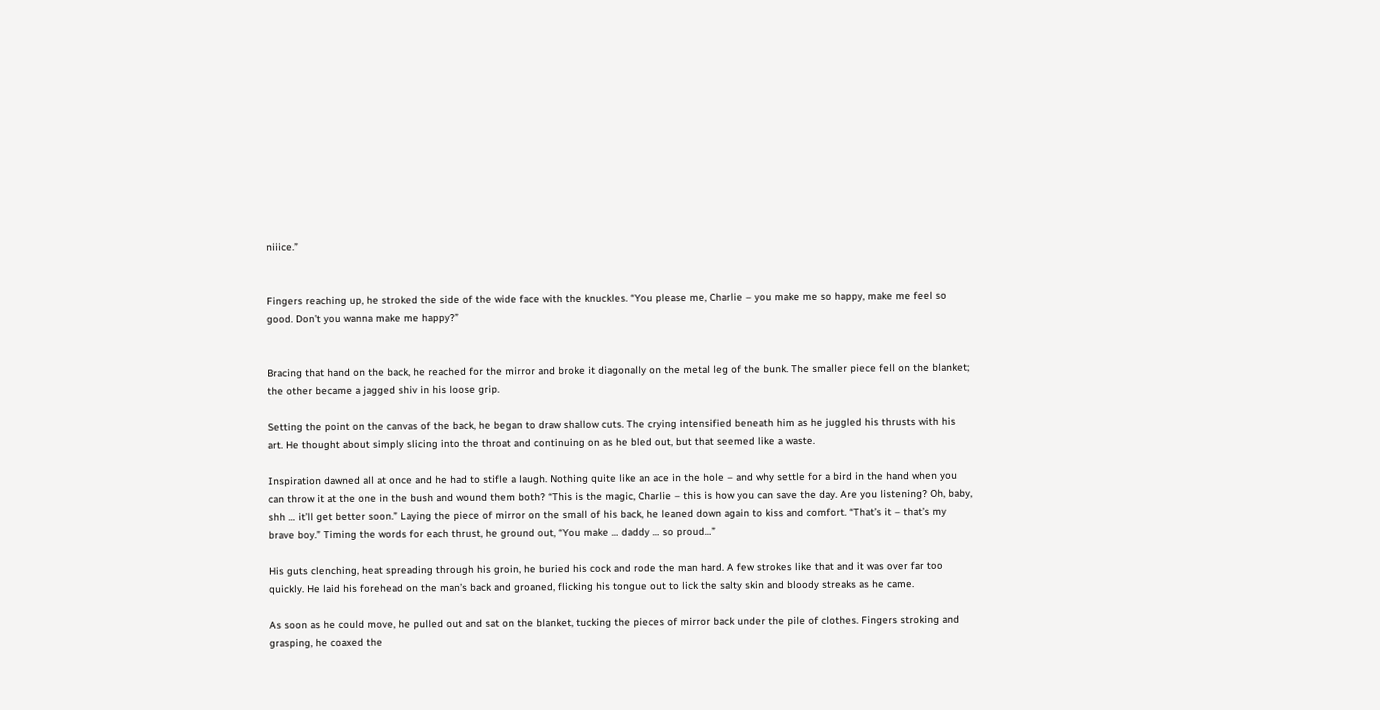niiice.”


Fingers reaching up, he stroked the side of the wide face with the knuckles. “You please me, Charlie – you make me so happy, make me feel so good. Don’t you wanna make me happy?”


Bracing that hand on the back, he reached for the mirror and broke it diagonally on the metal leg of the bunk. The smaller piece fell on the blanket; the other became a jagged shiv in his loose grip.

Setting the point on the canvas of the back, he began to draw shallow cuts. The crying intensified beneath him as he juggled his thrusts with his art. He thought about simply slicing into the throat and continuing on as he bled out, but that seemed like a waste.

Inspiration dawned all at once and he had to stifle a laugh. Nothing quite like an ace in the hole – and why settle for a bird in the hand when you can throw it at the one in the bush and wound them both? “This is the magic, Charlie – this is how you can save the day. Are you listening? Oh, baby, shh … it’ll get better soon.” Laying the piece of mirror on the small of his back, he leaned down again to kiss and comfort. “That’s it – that’s my brave boy.” Timing the words for each thrust, he ground out, “You make … daddy … so proud…”

His guts clenching, heat spreading through his groin, he buried his cock and rode the man hard. A few strokes like that and it was over far too quickly. He laid his forehead on the man’s back and groaned, flicking his tongue out to lick the salty skin and bloody streaks as he came.

As soon as he could move, he pulled out and sat on the blanket, tucking the pieces of mirror back under the pile of clothes. Fingers stroking and grasping, he coaxed the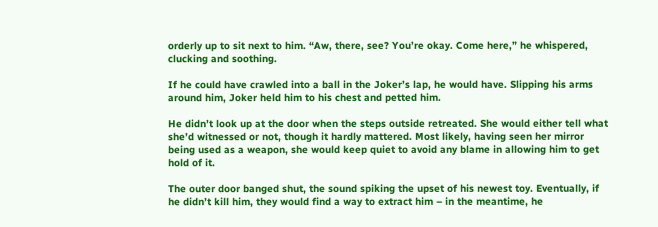orderly up to sit next to him. “Aw, there, see? You’re okay. Come here,” he whispered, clucking and soothing.

If he could have crawled into a ball in the Joker’s lap, he would have. Slipping his arms around him, Joker held him to his chest and petted him.

He didn’t look up at the door when the steps outside retreated. She would either tell what she’d witnessed or not, though it hardly mattered. Most likely, having seen her mirror being used as a weapon, she would keep quiet to avoid any blame in allowing him to get hold of it.

The outer door banged shut, the sound spiking the upset of his newest toy. Eventually, if he didn’t kill him, they would find a way to extract him – in the meantime, he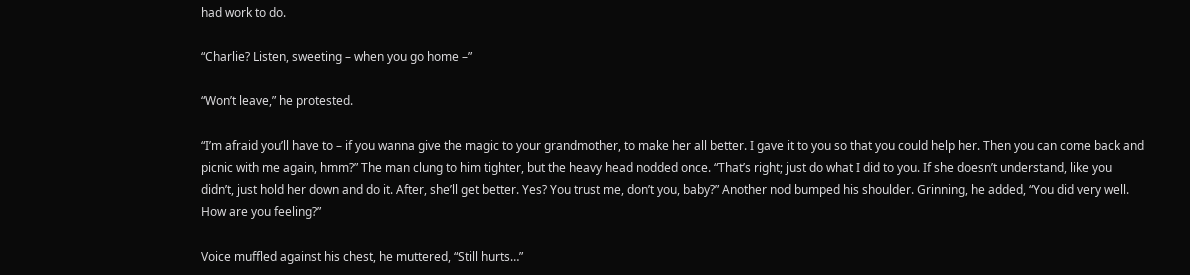had work to do.

“Charlie? Listen, sweeting – when you go home –”

“Won’t leave,” he protested.

“I’m afraid you’ll have to – if you wanna give the magic to your grandmother, to make her all better. I gave it to you so that you could help her. Then you can come back and picnic with me again, hmm?” The man clung to him tighter, but the heavy head nodded once. “That’s right; just do what I did to you. If she doesn’t understand, like you didn’t, just hold her down and do it. After, she’ll get better. Yes? You trust me, don’t you, baby?” Another nod bumped his shoulder. Grinning, he added, “You did very well. How are you feeling?”

Voice muffled against his chest, he muttered, “Still hurts…”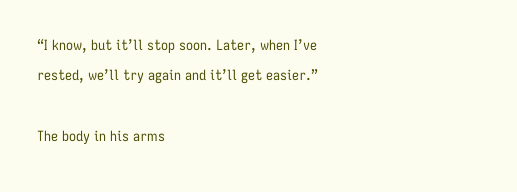“I know, but it’ll stop soon. Later, when I’ve rested, we’ll try again and it’ll get easier.”

The body in his arms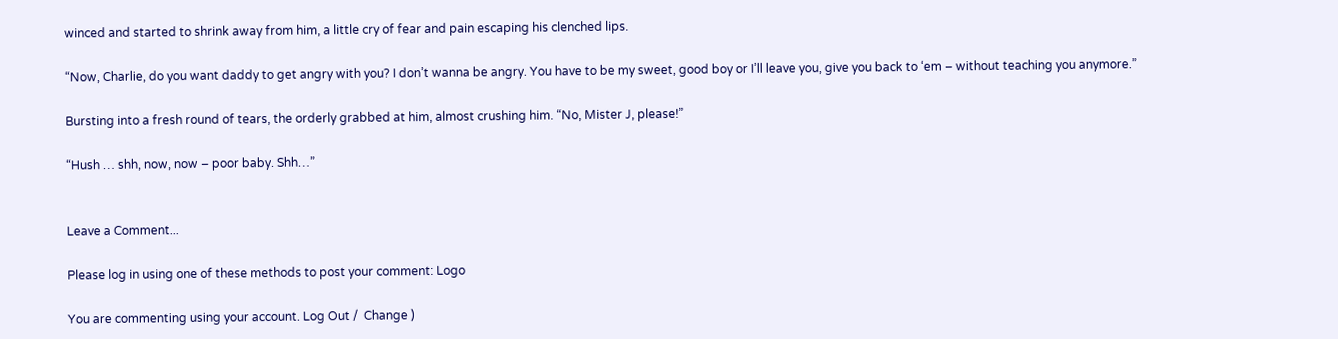winced and started to shrink away from him, a little cry of fear and pain escaping his clenched lips.

“Now, Charlie, do you want daddy to get angry with you? I don’t wanna be angry. You have to be my sweet, good boy or I’ll leave you, give you back to ‘em – without teaching you anymore.”

Bursting into a fresh round of tears, the orderly grabbed at him, almost crushing him. “No, Mister J, please!”

“Hush … shh, now, now – poor baby. Shh…”


Leave a Comment...

Please log in using one of these methods to post your comment: Logo

You are commenting using your account. Log Out /  Change )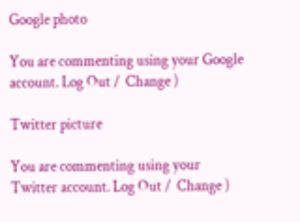Google photo

You are commenting using your Google account. Log Out /  Change )

Twitter picture

You are commenting using your Twitter account. Log Out /  Change )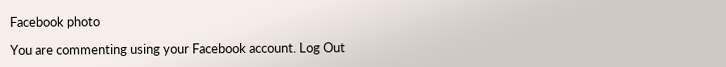Facebook photo

You are commenting using your Facebook account. Log Out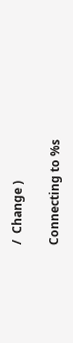/  Change )

Connecting to %s